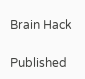Brain Hack

Published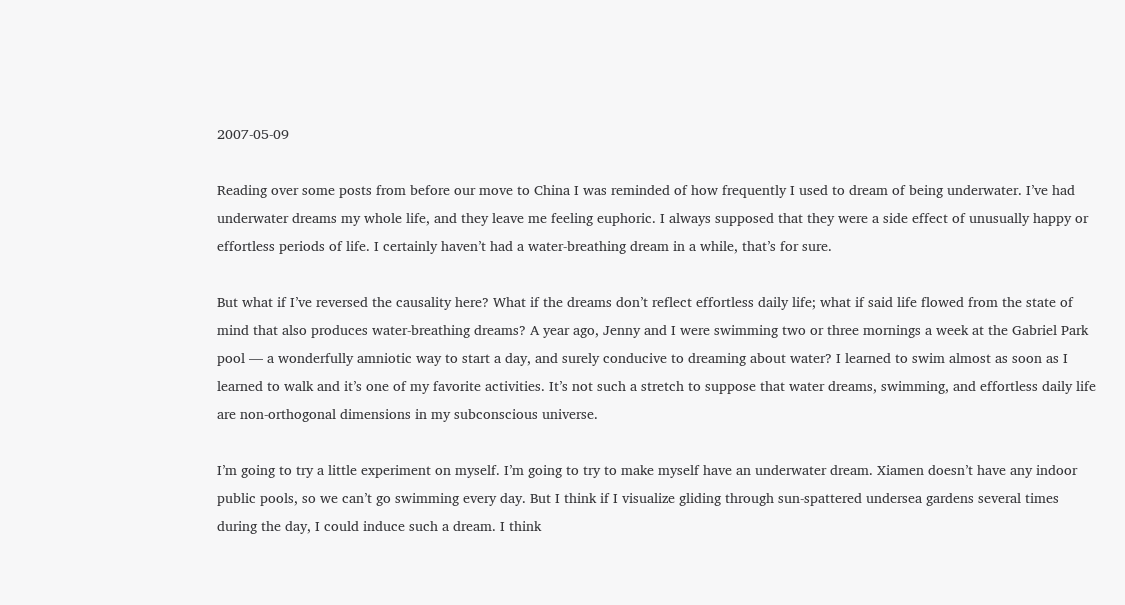2007-05-09

Reading over some posts from before our move to China I was reminded of how frequently I used to dream of being underwater. I’ve had underwater dreams my whole life, and they leave me feeling euphoric. I always supposed that they were a side effect of unusually happy or effortless periods of life. I certainly haven’t had a water-breathing dream in a while, that’s for sure.

But what if I’ve reversed the causality here? What if the dreams don’t reflect effortless daily life; what if said life flowed from the state of mind that also produces water-breathing dreams? A year ago, Jenny and I were swimming two or three mornings a week at the Gabriel Park pool — a wonderfully amniotic way to start a day, and surely conducive to dreaming about water? I learned to swim almost as soon as I learned to walk and it’s one of my favorite activities. It’s not such a stretch to suppose that water dreams, swimming, and effortless daily life are non-orthogonal dimensions in my subconscious universe.

I’m going to try a little experiment on myself. I’m going to try to make myself have an underwater dream. Xiamen doesn’t have any indoor public pools, so we can’t go swimming every day. But I think if I visualize gliding through sun-spattered undersea gardens several times during the day, I could induce such a dream. I think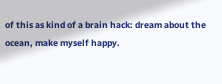of this as kind of a brain hack: dream about the ocean, make myself happy.